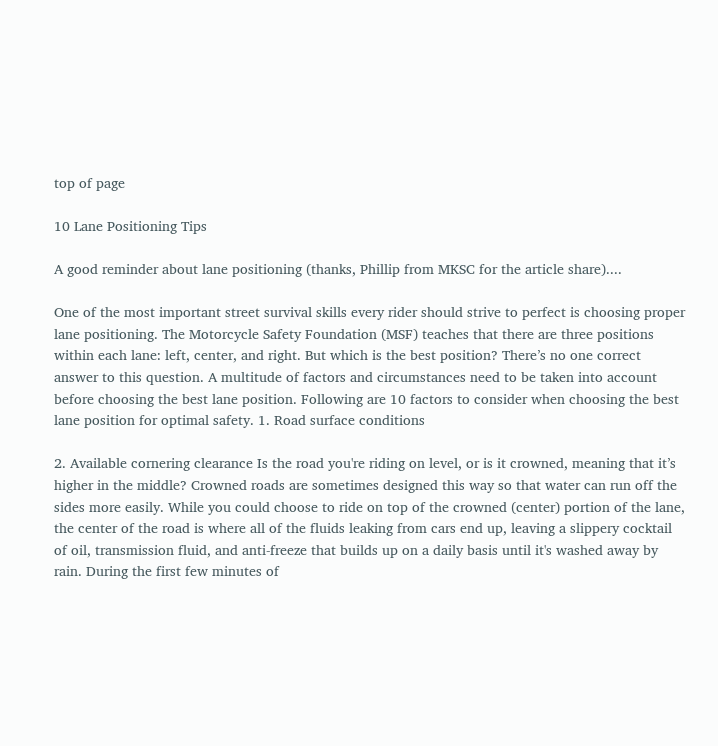top of page

10 Lane Positioning Tips

A good reminder about lane positioning (thanks, Phillip from MKSC for the article share)....

One of the most important street survival skills every rider should strive to perfect is choosing proper lane positioning. The Motorcycle Safety Foundation (MSF) teaches that there are three positions within each lane: left, center, and right. But which is the best position? There’s no one correct answer to this question. A multitude of factors and circumstances need to be taken into account before choosing the best lane position. Following are 10 factors to consider when choosing the best lane position for optimal safety. 1. Road surface conditions

2. Available cornering clearance Is the road you're riding on level, or is it crowned, meaning that it’s higher in the middle? Crowned roads are sometimes designed this way so that water can run off the sides more easily. While you could choose to ride on top of the crowned (center) portion of the lane, the center of the road is where all of the fluids leaking from cars end up, leaving a slippery cocktail of oil, transmission fluid, and anti-freeze that builds up on a daily basis until it's washed away by rain. During the first few minutes of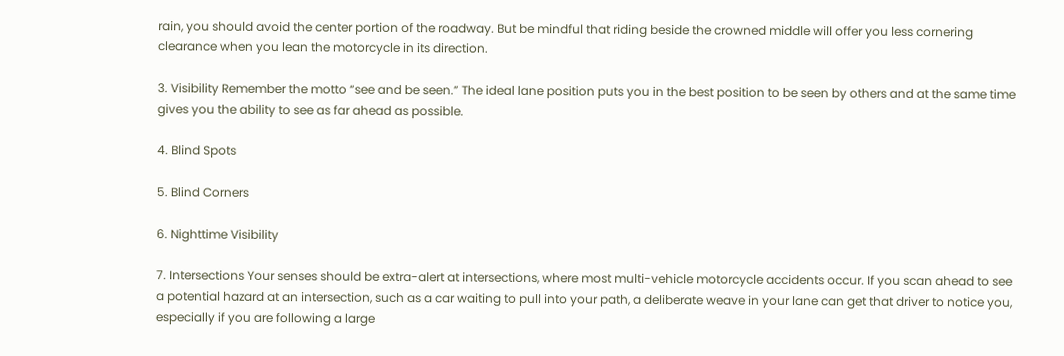rain, you should avoid the center portion of the roadway. But be mindful that riding beside the crowned middle will offer you less cornering clearance when you lean the motorcycle in its direction.

3. Visibility Remember the motto “see and be seen.” The ideal lane position puts you in the best position to be seen by others and at the same time gives you the ability to see as far ahead as possible.

4. Blind Spots

5. Blind Corners

6. Nighttime Visibility

7. Intersections Your senses should be extra-alert at intersections, where most multi-vehicle motorcycle accidents occur. If you scan ahead to see a potential hazard at an intersection, such as a car waiting to pull into your path, a deliberate weave in your lane can get that driver to notice you, especially if you are following a large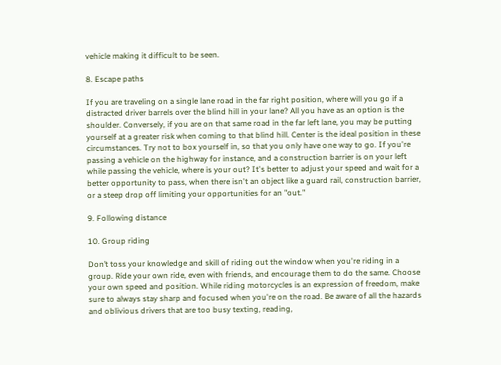vehicle making it difficult to be seen.

8. Escape paths

If you are traveling on a single lane road in the far right position, where will you go if a distracted driver barrels over the blind hill in your lane? All you have as an option is the shoulder. Conversely, if you are on that same road in the far left lane, you may be putting yourself at a greater risk when coming to that blind hill. Center is the ideal position in these circumstances. Try not to box yourself in, so that you only have one way to go. If you're passing a vehicle on the highway for instance, and a construction barrier is on your left while passing the vehicle, where is your out? It's better to adjust your speed and wait for a better opportunity to pass, when there isn't an object like a guard rail, construction barrier, or a steep drop off limiting your opportunities for an "out."

9. Following distance

10. Group riding

Don’t toss your knowledge and skill of riding out the window when you're riding in a group. Ride your own ride, even with friends, and encourage them to do the same. Choose your own speed and position. While riding motorcycles is an expression of freedom, make sure to always stay sharp and focused when you're on the road. Be aware of all the hazards and oblivious drivers that are too busy texting, reading,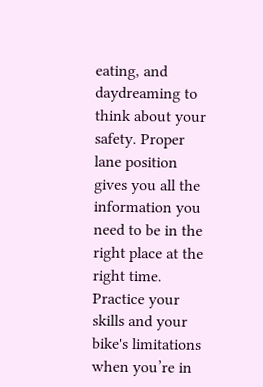eating, and daydreaming to think about your safety. Proper lane position gives you all the information you need to be in the right place at the right time. Practice your skills and your bike's limitations when you’re in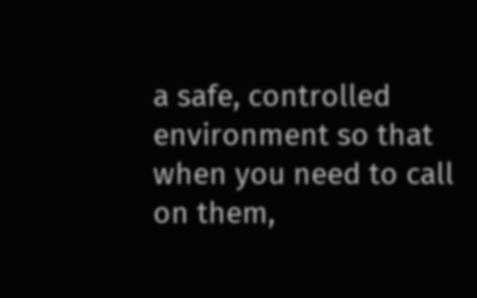a safe, controlled environment so that when you need to call on them,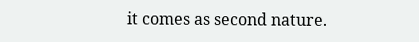it comes as second nature.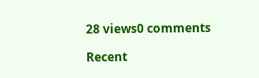28 views0 comments

Recent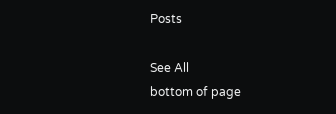Posts

See All
bottom of page